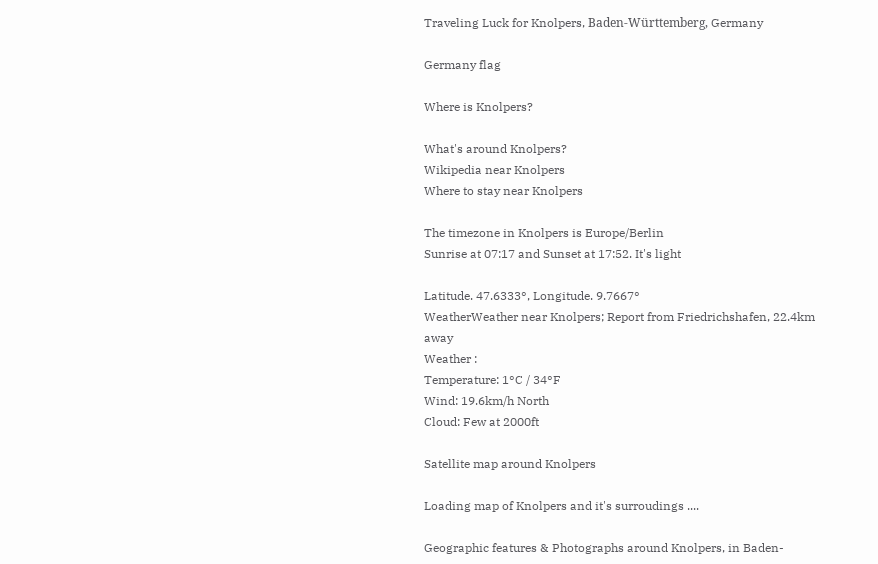Traveling Luck for Knolpers, Baden-Württemberg, Germany

Germany flag

Where is Knolpers?

What's around Knolpers?
Wikipedia near Knolpers
Where to stay near Knolpers

The timezone in Knolpers is Europe/Berlin
Sunrise at 07:17 and Sunset at 17:52. It's light

Latitude. 47.6333°, Longitude. 9.7667°
WeatherWeather near Knolpers; Report from Friedrichshafen, 22.4km away
Weather :
Temperature: 1°C / 34°F
Wind: 19.6km/h North
Cloud: Few at 2000ft

Satellite map around Knolpers

Loading map of Knolpers and it's surroudings ....

Geographic features & Photographs around Knolpers, in Baden-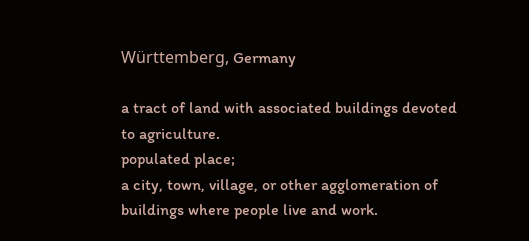Württemberg, Germany

a tract of land with associated buildings devoted to agriculture.
populated place;
a city, town, village, or other agglomeration of buildings where people live and work.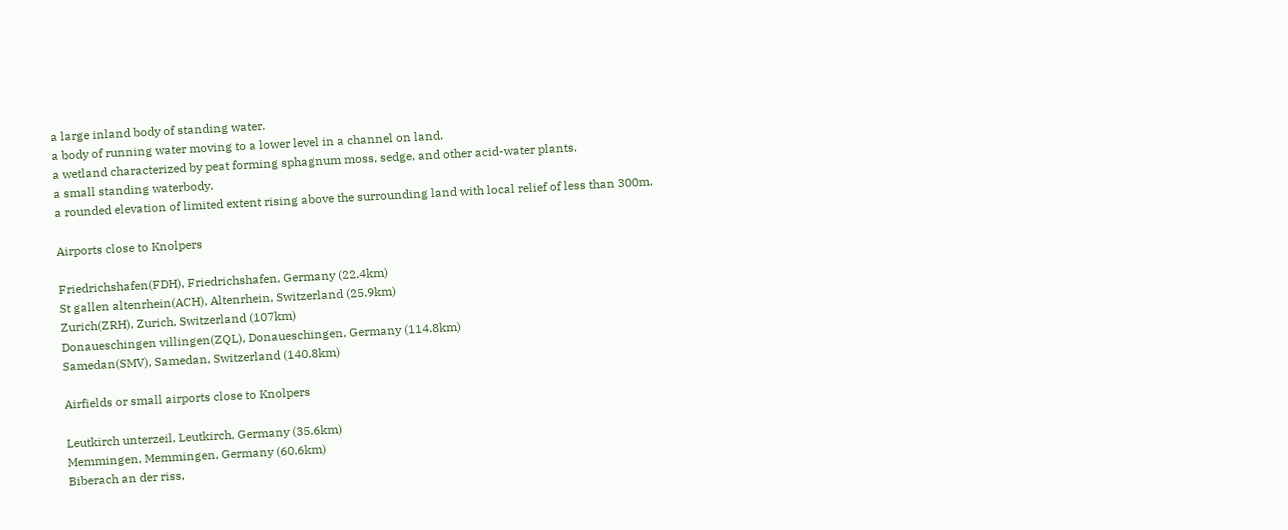a large inland body of standing water.
a body of running water moving to a lower level in a channel on land.
a wetland characterized by peat forming sphagnum moss, sedge, and other acid-water plants.
a small standing waterbody.
a rounded elevation of limited extent rising above the surrounding land with local relief of less than 300m.

Airports close to Knolpers

Friedrichshafen(FDH), Friedrichshafen, Germany (22.4km)
St gallen altenrhein(ACH), Altenrhein, Switzerland (25.9km)
Zurich(ZRH), Zurich, Switzerland (107km)
Donaueschingen villingen(ZQL), Donaueschingen, Germany (114.8km)
Samedan(SMV), Samedan, Switzerland (140.8km)

Airfields or small airports close to Knolpers

Leutkirch unterzeil, Leutkirch, Germany (35.6km)
Memmingen, Memmingen, Germany (60.6km)
Biberach an der riss,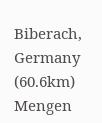Biberach, Germany (60.6km)
Mengen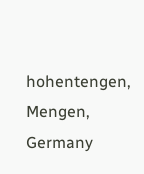hohentengen, Mengen, Germany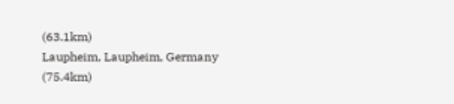(63.1km)
Laupheim, Laupheim, Germany (75.4km)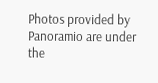Photos provided by Panoramio are under the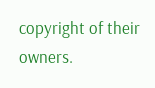copyright of their owners.